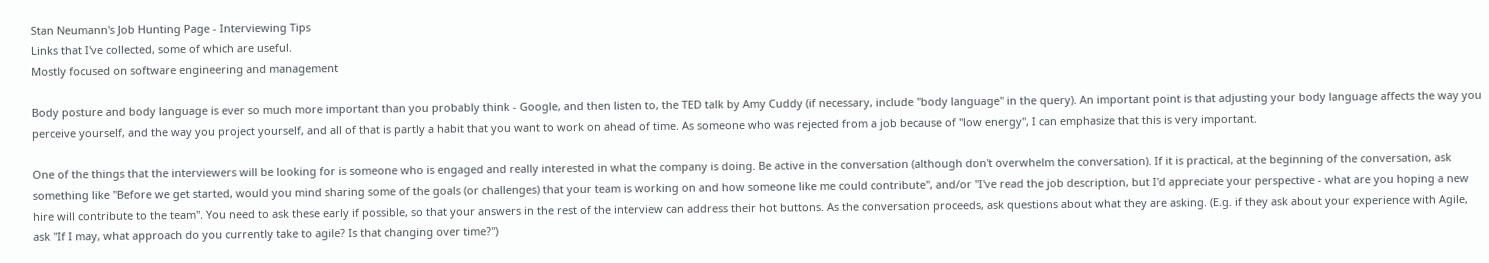Stan Neumann's Job Hunting Page - Interviewing Tips
Links that I've collected, some of which are useful.
Mostly focused on software engineering and management

Body posture and body language is ever so much more important than you probably think - Google, and then listen to, the TED talk by Amy Cuddy (if necessary, include "body language" in the query). An important point is that adjusting your body language affects the way you perceive yourself, and the way you project yourself, and all of that is partly a habit that you want to work on ahead of time. As someone who was rejected from a job because of "low energy", I can emphasize that this is very important.

One of the things that the interviewers will be looking for is someone who is engaged and really interested in what the company is doing. Be active in the conversation (although don't overwhelm the conversation). If it is practical, at the beginning of the conversation, ask something like "Before we get started, would you mind sharing some of the goals (or challenges) that your team is working on and how someone like me could contribute", and/or "I've read the job description, but I'd appreciate your perspective - what are you hoping a new hire will contribute to the team". You need to ask these early if possible, so that your answers in the rest of the interview can address their hot buttons. As the conversation proceeds, ask questions about what they are asking. (E.g. if they ask about your experience with Agile, ask "If I may, what approach do you currently take to agile? Is that changing over time?")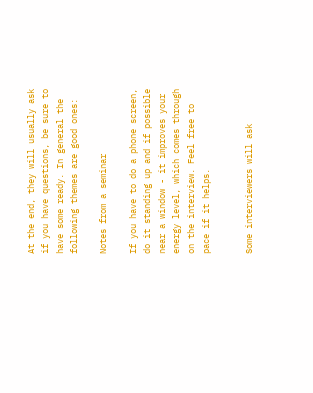At the end, they will usually ask if you have questions, be sure to have some ready. In general the following themes are good ones:

Notes from a seminar

If you have to do a phone screen, do it standing up and if possible near a window - it improves your energy level, which comes through on the interview. Feel free to pace if it helps.


Some interviewers will ask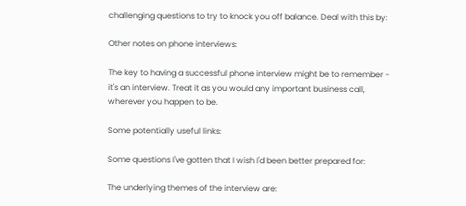challenging questions to try to knock you off balance. Deal with this by:

Other notes on phone interviews:

The key to having a successful phone interview might be to remember - it's an interview. Treat it as you would any important business call, wherever you happen to be.

Some potentially useful links:

Some questions I've gotten that I wish I'd been better prepared for:

The underlying themes of the interview are: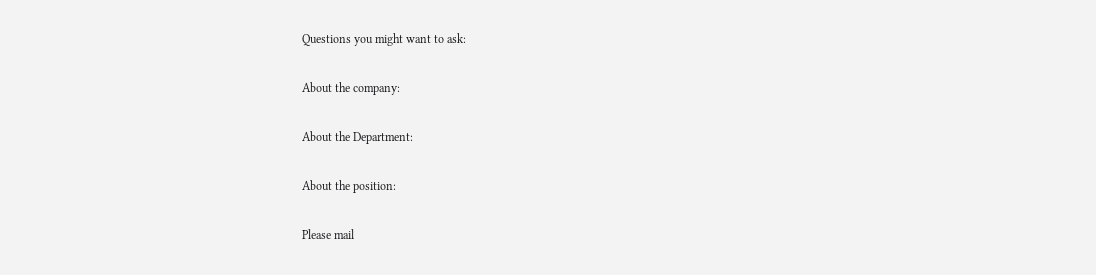Questions you might want to ask:

About the company:

About the Department:

About the position:

Please mail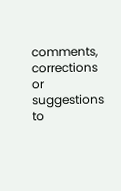comments, corrections or suggestions to